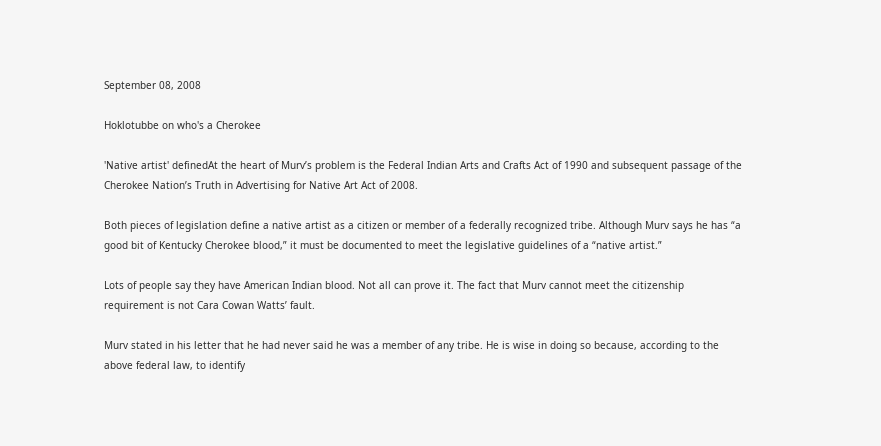September 08, 2008

Hoklotubbe on who's a Cherokee

'Native artist' definedAt the heart of Murv’s problem is the Federal Indian Arts and Crafts Act of 1990 and subsequent passage of the Cherokee Nation’s Truth in Advertising for Native Art Act of 2008.

Both pieces of legislation define a native artist as a citizen or member of a federally recognized tribe. Although Murv says he has “a good bit of Kentucky Cherokee blood,” it must be documented to meet the legislative guidelines of a “native artist.”

Lots of people say they have American Indian blood. Not all can prove it. The fact that Murv cannot meet the citizenship requirement is not Cara Cowan Watts’ fault.

Murv stated in his letter that he had never said he was a member of any tribe. He is wise in doing so because, according to the above federal law, to identify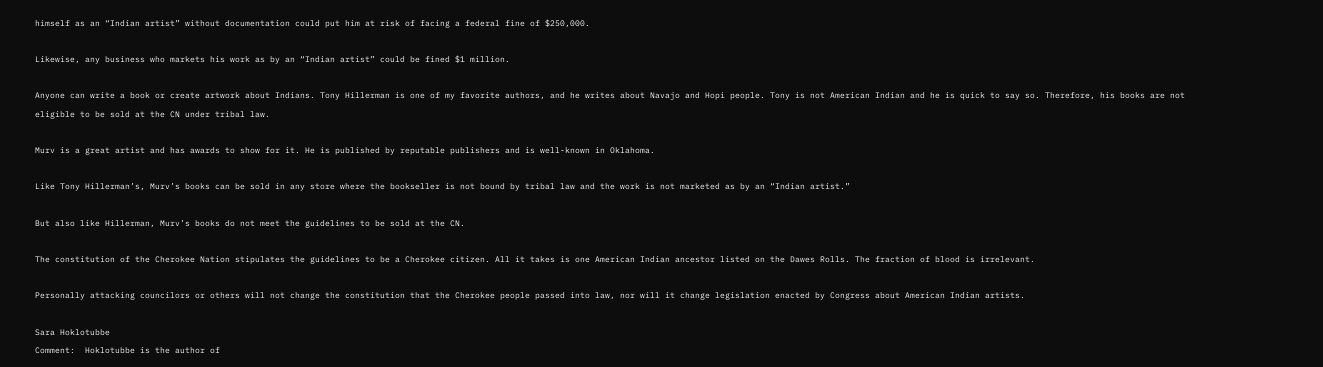himself as an “Indian artist” without documentation could put him at risk of facing a federal fine of $250,000.

Likewise, any business who markets his work as by an “Indian artist” could be fined $1 million.

Anyone can write a book or create artwork about Indians. Tony Hillerman is one of my favorite authors, and he writes about Navajo and Hopi people. Tony is not American Indian and he is quick to say so. Therefore, his books are not eligible to be sold at the CN under tribal law.

Murv is a great artist and has awards to show for it. He is published by reputable publishers and is well-known in Oklahoma.

Like Tony Hillerman’s, Murv’s books can be sold in any store where the bookseller is not bound by tribal law and the work is not marketed as by an “Indian artist.”

But also like Hillerman, Murv’s books do not meet the guidelines to be sold at the CN.

The constitution of the Cherokee Nation stipulates the guidelines to be a Cherokee citizen. All it takes is one American Indian ancestor listed on the Dawes Rolls. The fraction of blood is irrelevant.

Personally attacking councilors or others will not change the constitution that the Cherokee people passed into law, nor will it change legislation enacted by Congress about American Indian artists.

Sara Hoklotubbe
Comment:  Hoklotubbe is the author of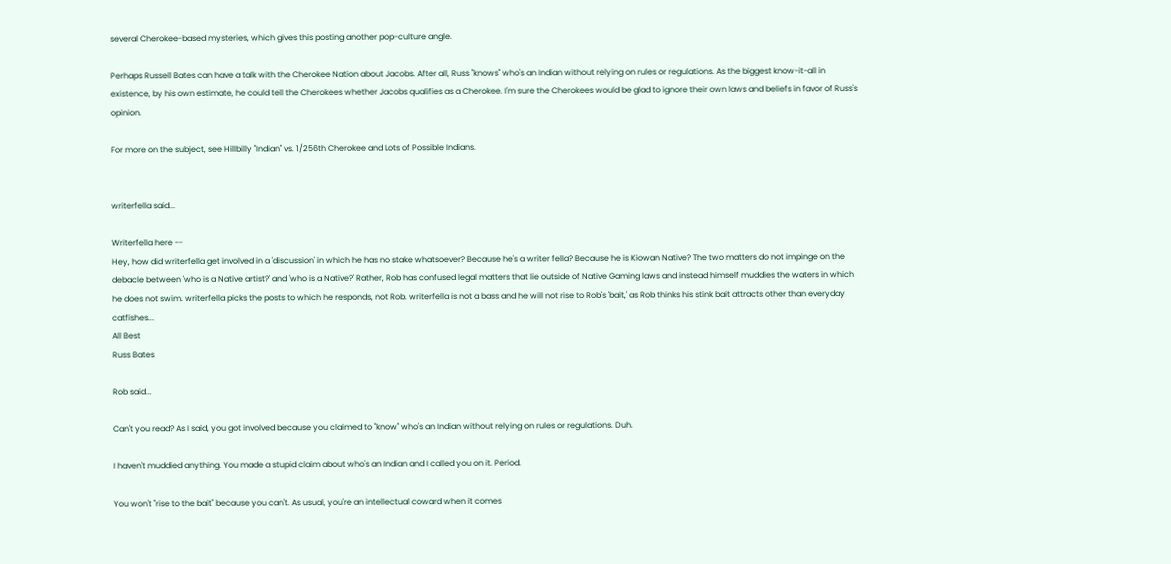several Cherokee-based mysteries, which gives this posting another pop-culture angle.

Perhaps Russell Bates can have a talk with the Cherokee Nation about Jacobs. After all, Russ "knows" who's an Indian without relying on rules or regulations. As the biggest know-it-all in existence, by his own estimate, he could tell the Cherokees whether Jacobs qualifies as a Cherokee. I'm sure the Cherokees would be glad to ignore their own laws and beliefs in favor of Russ's opinion.

For more on the subject, see Hillbilly "Indian" vs. 1/256th Cherokee and Lots of Possible Indians.


writerfella said...

Writerfella here --
Hey, how did writerfella get involved in a 'discussion' in which he has no stake whatsoever? Because he's a writer fella? Because he is Kiowan Native? The two matters do not impinge on the debacle between 'who is a Native artist?' and 'who is a Native?' Rather, Rob has confused legal matters that lie outside of Native Gaming laws and instead himself muddies the waters in which he does not swim. writerfella picks the posts to which he responds, not Rob. writerfella is not a bass and he will not rise to Rob's 'bait,' as Rob thinks his stink bait attracts other than everyday catfishes...
All Best
Russ Bates

Rob said...

Can't you read? As I said, you got involved because you claimed to "know" who's an Indian without relying on rules or regulations. Duh.

I haven't muddied anything. You made a stupid claim about who's an Indian and I called you on it. Period.

You won't "rise to the bait" because you can't. As usual, you're an intellectual coward when it comes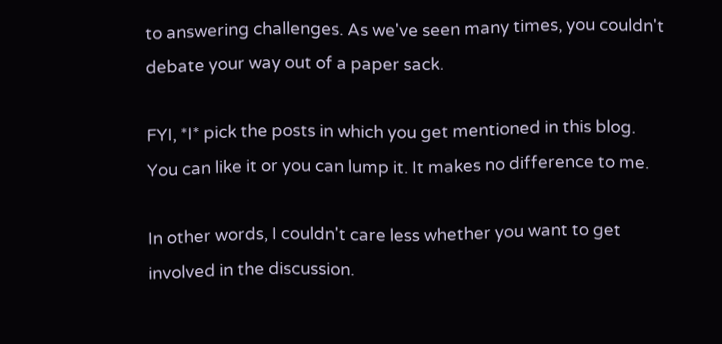to answering challenges. As we've seen many times, you couldn't debate your way out of a paper sack.

FYI, *I* pick the posts in which you get mentioned in this blog. You can like it or you can lump it. It makes no difference to me.

In other words, I couldn't care less whether you want to get involved in the discussion.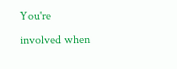You're involved when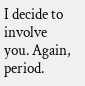I decide to involve you. Again, period.